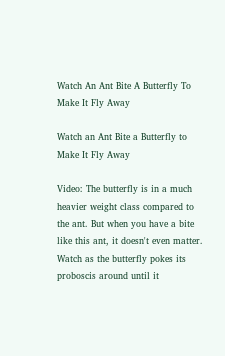Watch An Ant Bite A Butterfly To Make It Fly Away

Watch an Ant Bite a Butterfly to Make It Fly Away

Video: The butterfly is in a much heavier weight class compared to the ant. But when you have a bite like this ant, it doesn't even matter. Watch as the butterfly pokes its proboscis around until it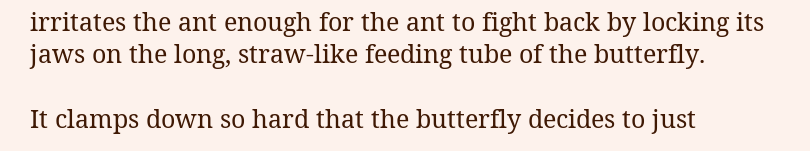irritates the ant enough for the ant to fight back by locking its jaws on the long, straw-like feeding tube of the butterfly.

It clamps down so hard that the butterfly decides to just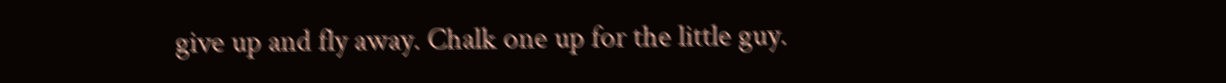give up and fly away. Chalk one up for the little guy.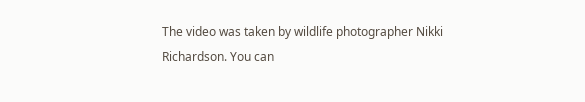The video was taken by wildlife photographer Nikki Richardson. You can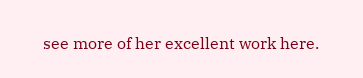see more of her excellent work here.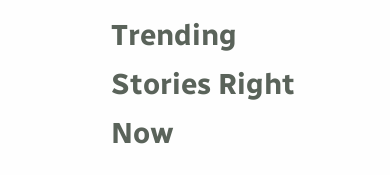Trending Stories Right Now